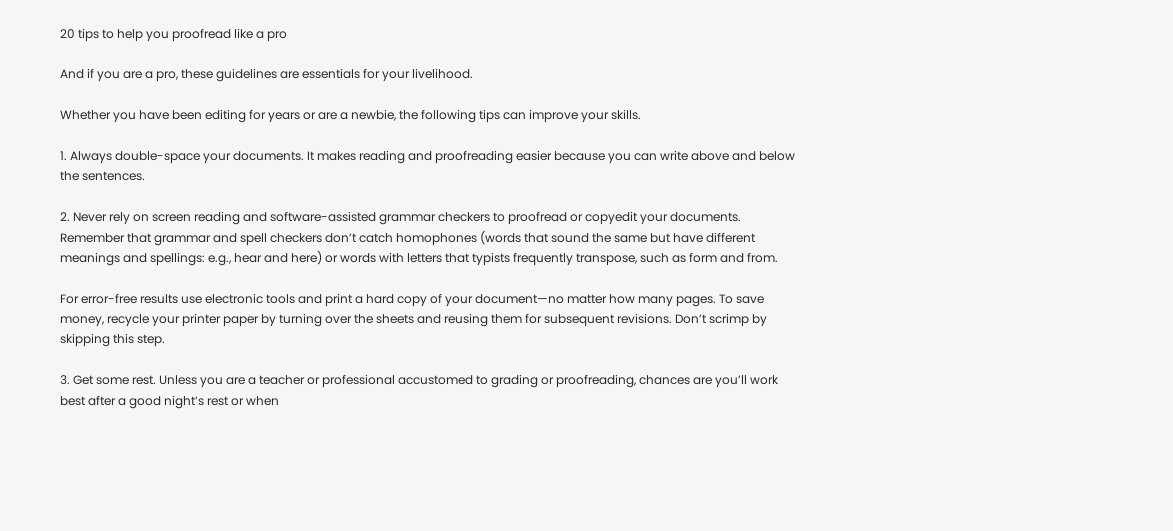20 tips to help you proofread like a pro

And if you are a pro, these guidelines are essentials for your livelihood.

Whether you have been editing for years or are a newbie, the following tips can improve your skills.

1. Always double-space your documents. It makes reading and proofreading easier because you can write above and below the sentences.

2. Never rely on screen reading and software-assisted grammar checkers to proofread or copyedit your documents. Remember that grammar and spell checkers don’t catch homophones (words that sound the same but have different meanings and spellings: e.g., hear and here) or words with letters that typists frequently transpose, such as form and from.

For error-free results use electronic tools and print a hard copy of your document—no matter how many pages. To save money, recycle your printer paper by turning over the sheets and reusing them for subsequent revisions. Don’t scrimp by skipping this step.

3. Get some rest. Unless you are a teacher or professional accustomed to grading or proofreading, chances are you’ll work best after a good night’s rest or when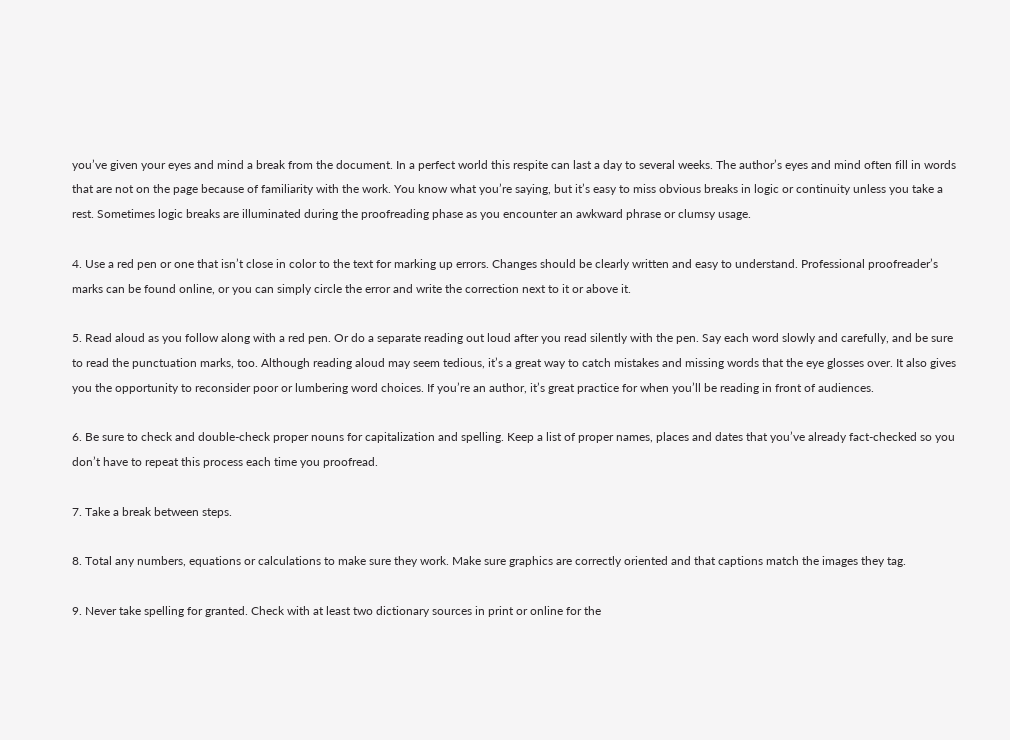you’ve given your eyes and mind a break from the document. In a perfect world this respite can last a day to several weeks. The author’s eyes and mind often fill in words that are not on the page because of familiarity with the work. You know what you’re saying, but it’s easy to miss obvious breaks in logic or continuity unless you take a rest. Sometimes logic breaks are illuminated during the proofreading phase as you encounter an awkward phrase or clumsy usage.

4. Use a red pen or one that isn’t close in color to the text for marking up errors. Changes should be clearly written and easy to understand. Professional proofreader’s marks can be found online, or you can simply circle the error and write the correction next to it or above it.

5. Read aloud as you follow along with a red pen. Or do a separate reading out loud after you read silently with the pen. Say each word slowly and carefully, and be sure to read the punctuation marks, too. Although reading aloud may seem tedious, it’s a great way to catch mistakes and missing words that the eye glosses over. It also gives you the opportunity to reconsider poor or lumbering word choices. If you’re an author, it’s great practice for when you’ll be reading in front of audiences.

6. Be sure to check and double-check proper nouns for capitalization and spelling. Keep a list of proper names, places and dates that you’ve already fact-checked so you don’t have to repeat this process each time you proofread.

7. Take a break between steps.

8. Total any numbers, equations or calculations to make sure they work. Make sure graphics are correctly oriented and that captions match the images they tag.

9. Never take spelling for granted. Check with at least two dictionary sources in print or online for the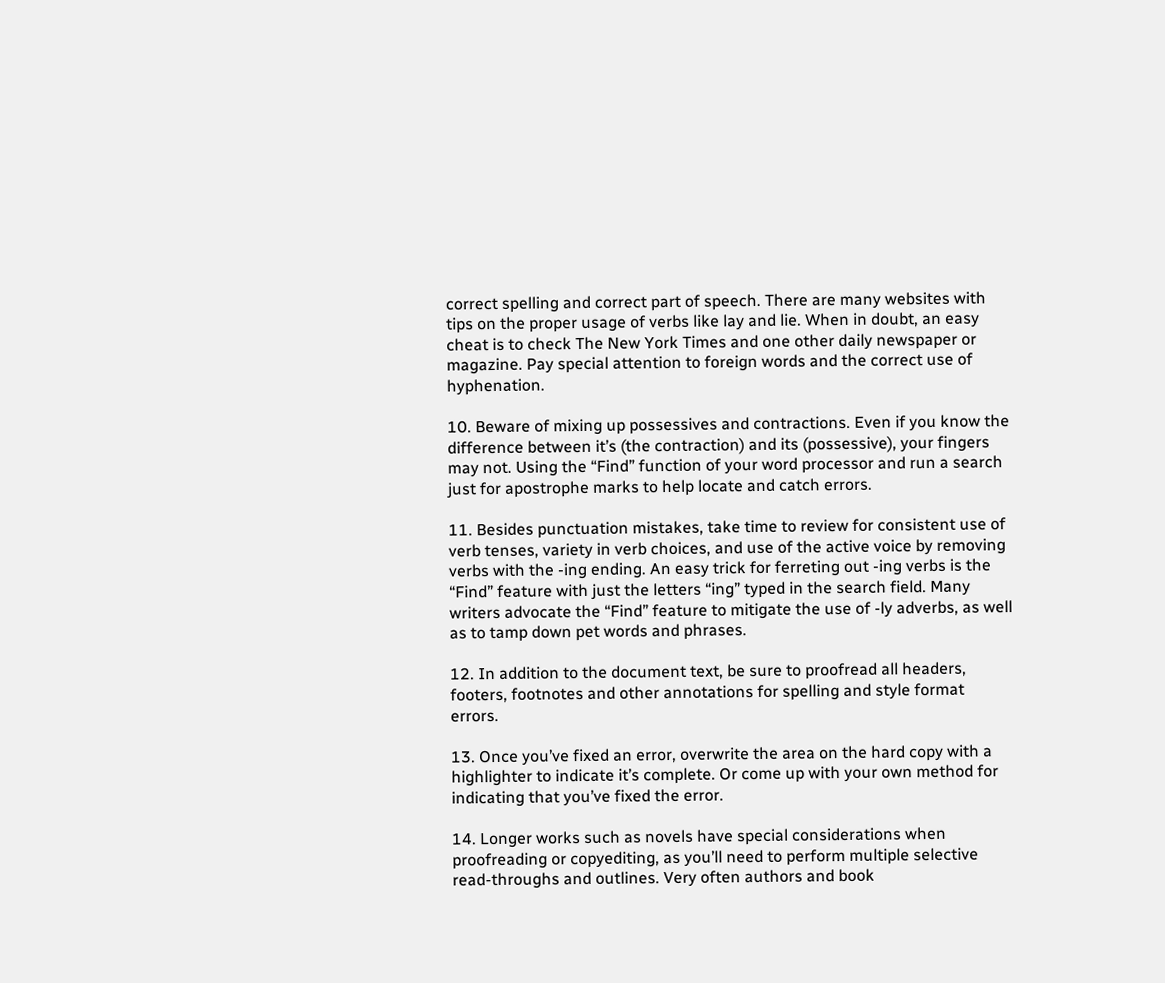correct spelling and correct part of speech. There are many websites with tips on the proper usage of verbs like lay and lie. When in doubt, an easy cheat is to check The New York Times and one other daily newspaper or magazine. Pay special attention to foreign words and the correct use of hyphenation.

10. Beware of mixing up possessives and contractions. Even if you know the difference between it’s (the contraction) and its (possessive), your fingers may not. Using the “Find” function of your word processor and run a search just for apostrophe marks to help locate and catch errors.

11. Besides punctuation mistakes, take time to review for consistent use of verb tenses, variety in verb choices, and use of the active voice by removing verbs with the -ing ending. An easy trick for ferreting out -ing verbs is the “Find” feature with just the letters “ing” typed in the search field. Many writers advocate the “Find” feature to mitigate the use of -ly adverbs, as well as to tamp down pet words and phrases.

12. In addition to the document text, be sure to proofread all headers, footers, footnotes and other annotations for spelling and style format errors.

13. Once you’ve fixed an error, overwrite the area on the hard copy with a highlighter to indicate it’s complete. Or come up with your own method for indicating that you’ve fixed the error.

14. Longer works such as novels have special considerations when proofreading or copyediting, as you’ll need to perform multiple selective read-throughs and outlines. Very often authors and book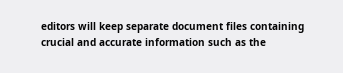editors will keep separate document files containing crucial and accurate information such as the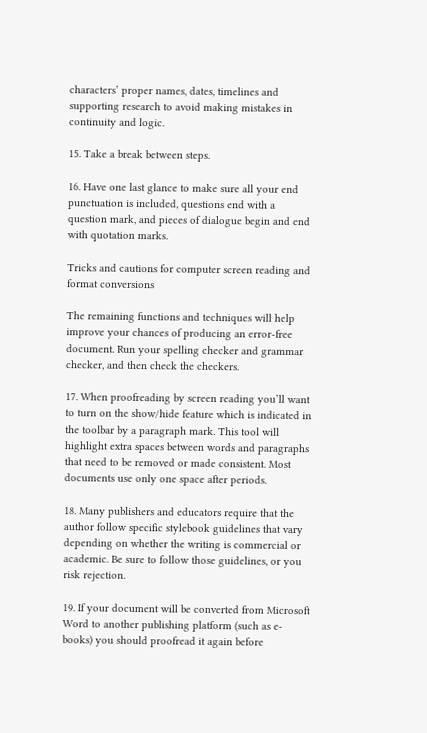characters’ proper names, dates, timelines and supporting research to avoid making mistakes in continuity and logic.

15. Take a break between steps.

16. Have one last glance to make sure all your end punctuation is included, questions end with a question mark, and pieces of dialogue begin and end with quotation marks.

Tricks and cautions for computer screen reading and format conversions

The remaining functions and techniques will help improve your chances of producing an error-free document. Run your spelling checker and grammar checker, and then check the checkers.

17. When proofreading by screen reading you’ll want to turn on the show/hide feature which is indicated in the toolbar by a paragraph mark. This tool will highlight extra spaces between words and paragraphs that need to be removed or made consistent. Most documents use only one space after periods.

18. Many publishers and educators require that the author follow specific stylebook guidelines that vary depending on whether the writing is commercial or academic. Be sure to follow those guidelines, or you risk rejection.

19. If your document will be converted from Microsoft Word to another publishing platform (such as e-books) you should proofread it again before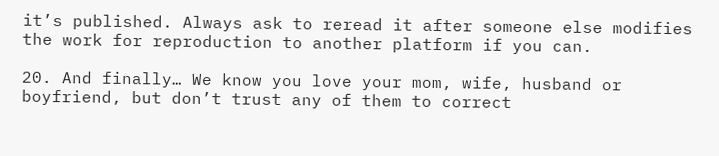it’s published. Always ask to reread it after someone else modifies the work for reproduction to another platform if you can.

20. And finally… We know you love your mom, wife, husband or boyfriend, but don’t trust any of them to correct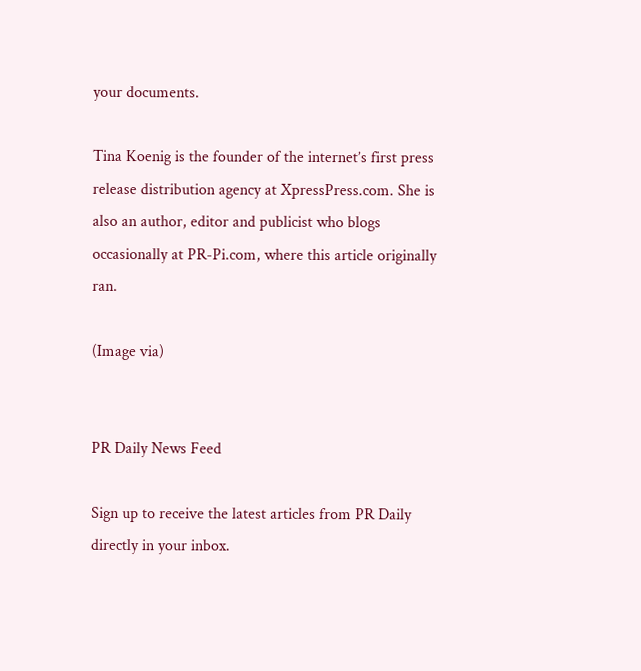your documents.

Tina Koenig is the founder of the internet’s first press release distribution agency at XpressPress.com. She is also an author, editor and publicist who blogs occasionally at PR-Pi.com, where this article originally ran.

(Image via)


PR Daily News Feed

Sign up to receive the latest articles from PR Daily directly in your inbox.